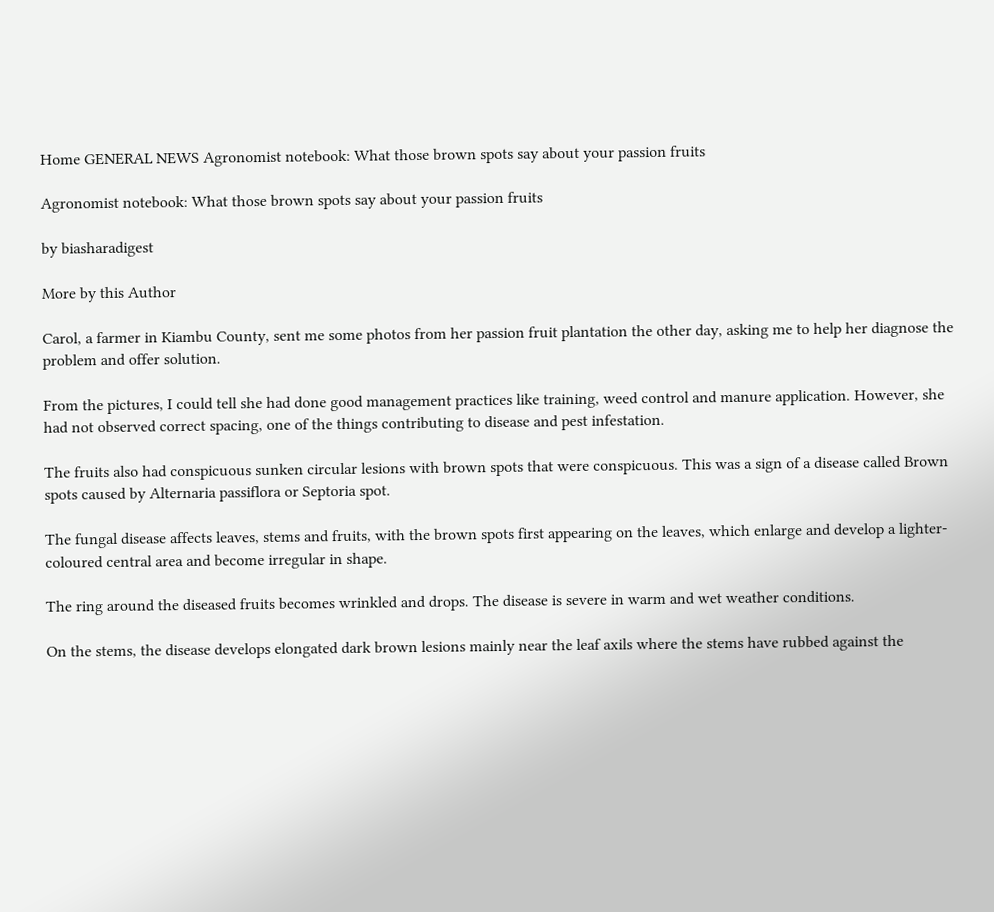Home GENERAL NEWS Agronomist notebook: What those brown spots say about your passion fruits

Agronomist notebook: What those brown spots say about your passion fruits

by biasharadigest

More by this Author

Carol, a farmer in Kiambu County, sent me some photos from her passion fruit plantation the other day, asking me to help her diagnose the problem and offer solution.

From the pictures, I could tell she had done good management practices like training, weed control and manure application. However, she had not observed correct spacing, one of the things contributing to disease and pest infestation.

The fruits also had conspicuous sunken circular lesions with brown spots that were conspicuous. This was a sign of a disease called Brown spots caused by Alternaria passiflora or Septoria spot.

The fungal disease affects leaves, stems and fruits, with the brown spots first appearing on the leaves, which enlarge and develop a lighter-coloured central area and become irregular in shape.

The ring around the diseased fruits becomes wrinkled and drops. The disease is severe in warm and wet weather conditions.

On the stems, the disease develops elongated dark brown lesions mainly near the leaf axils where the stems have rubbed against the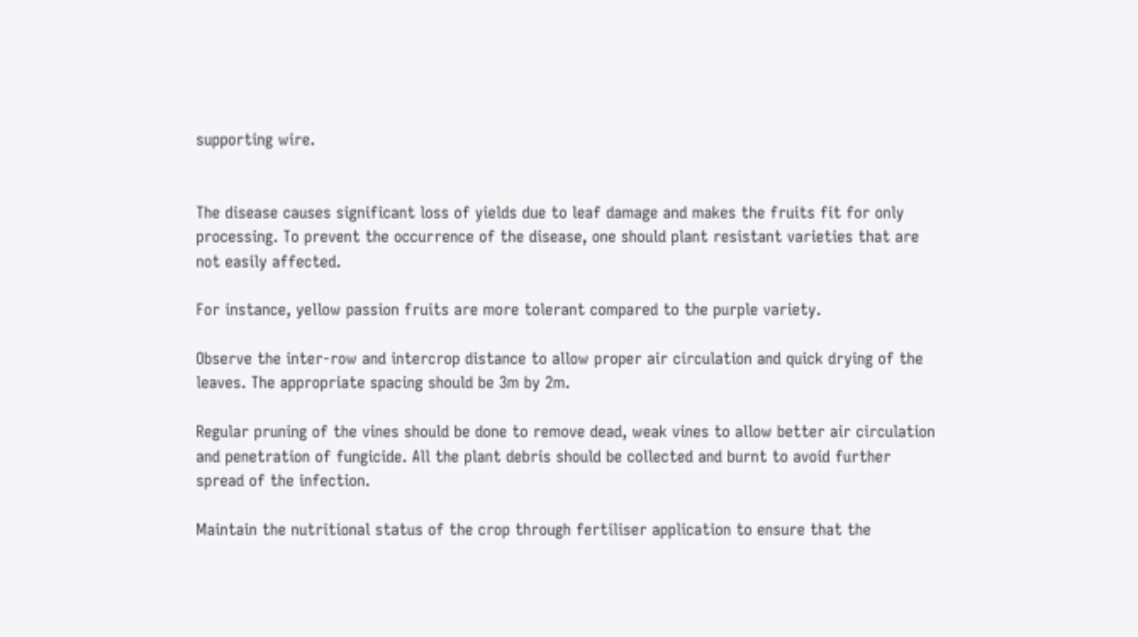supporting wire.


The disease causes significant loss of yields due to leaf damage and makes the fruits fit for only processing. To prevent the occurrence of the disease, one should plant resistant varieties that are not easily affected.

For instance, yellow passion fruits are more tolerant compared to the purple variety.

Observe the inter-row and intercrop distance to allow proper air circulation and quick drying of the leaves. The appropriate spacing should be 3m by 2m.

Regular pruning of the vines should be done to remove dead, weak vines to allow better air circulation and penetration of fungicide. All the plant debris should be collected and burnt to avoid further spread of the infection.

Maintain the nutritional status of the crop through fertiliser application to ensure that the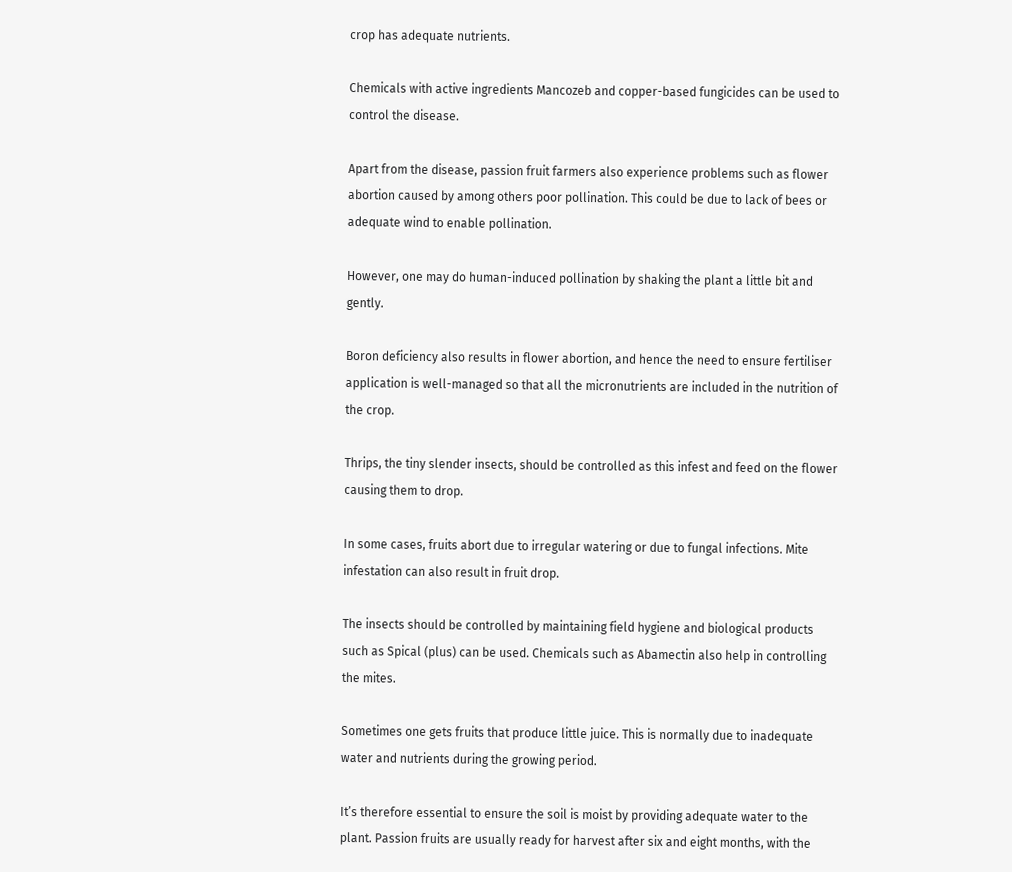crop has adequate nutrients.

Chemicals with active ingredients Mancozeb and copper-based fungicides can be used to control the disease.

Apart from the disease, passion fruit farmers also experience problems such as flower abortion caused by among others poor pollination. This could be due to lack of bees or adequate wind to enable pollination.

However, one may do human-induced pollination by shaking the plant a little bit and gently.

Boron deficiency also results in flower abortion, and hence the need to ensure fertiliser application is well-managed so that all the micronutrients are included in the nutrition of the crop.

Thrips, the tiny slender insects, should be controlled as this infest and feed on the flower causing them to drop.

In some cases, fruits abort due to irregular watering or due to fungal infections. Mite infestation can also result in fruit drop.

The insects should be controlled by maintaining field hygiene and biological products such as Spical (plus) can be used. Chemicals such as Abamectin also help in controlling the mites.

Sometimes one gets fruits that produce little juice. This is normally due to inadequate water and nutrients during the growing period.

It’s therefore essential to ensure the soil is moist by providing adequate water to the plant. Passion fruits are usually ready for harvest after six and eight months, with the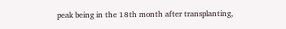peak being in the 18th month after transplanting,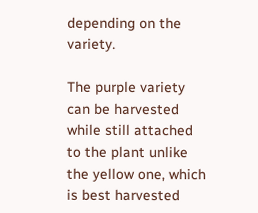depending on the variety.

The purple variety can be harvested while still attached to the plant unlike the yellow one, which is best harvested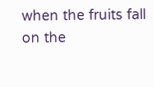when the fruits fall on the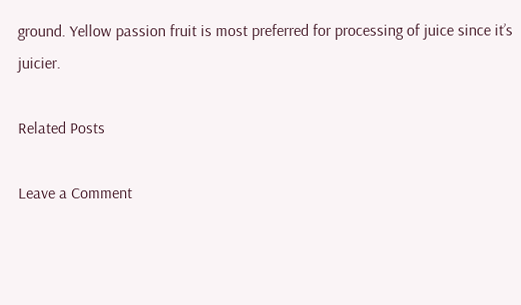ground. Yellow passion fruit is most preferred for processing of juice since it’s juicier.

Related Posts

Leave a Comment